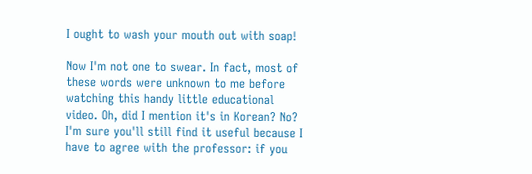I ought to wash your mouth out with soap!

Now I'm not one to swear. In fact, most of these words were unknown to me before watching this handy little educational video. Oh, did I mention it's in Korean? No? I'm sure you'll still find it useful because I have to agree with the professor: if you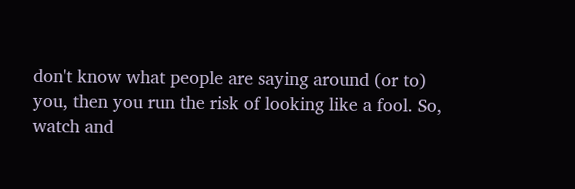don't know what people are saying around (or to) you, then you run the risk of looking like a fool. So, watch and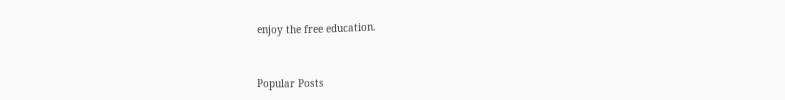enjoy the free education.


Popular Posts